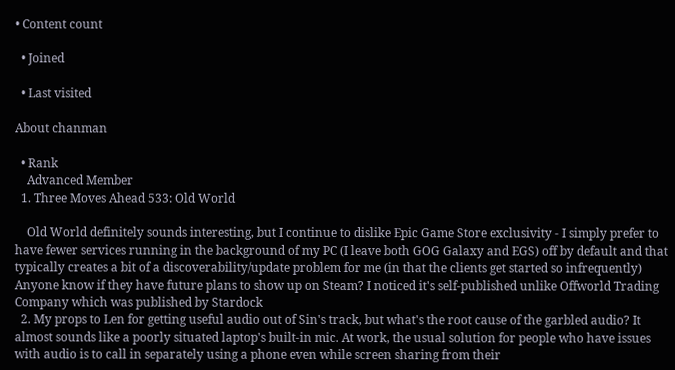• Content count

  • Joined

  • Last visited

About chanman

  • Rank
    Advanced Member
  1. Three Moves Ahead 533: Old World

    Old World definitely sounds interesting, but I continue to dislike Epic Game Store exclusivity - I simply prefer to have fewer services running in the background of my PC (I leave both GOG Galaxy and EGS) off by default and that typically creates a bit of a discoverability/update problem for me (in that the clients get started so infrequently) Anyone know if they have future plans to show up on Steam? I noticed it's self-published unlike Offworld Trading Company which was published by Stardock
  2. My props to Len for getting useful audio out of Sin's track, but what's the root cause of the garbled audio? It almost sounds like a poorly situated laptop's built-in mic. At work, the usual solution for people who have issues with audio is to call in separately using a phone even while screen sharing from their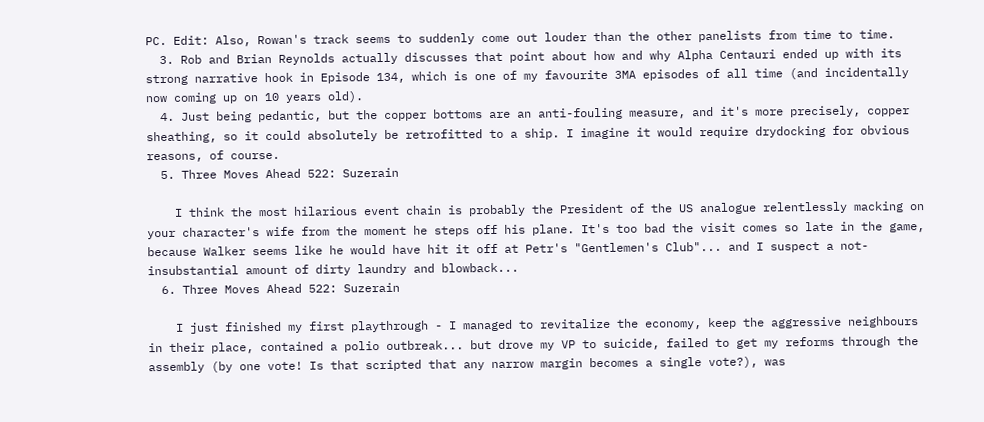PC. Edit: Also, Rowan's track seems to suddenly come out louder than the other panelists from time to time.
  3. Rob and Brian Reynolds actually discusses that point about how and why Alpha Centauri ended up with its strong narrative hook in Episode 134, which is one of my favourite 3MA episodes of all time (and incidentally now coming up on 10 years old).
  4. Just being pedantic, but the copper bottoms are an anti-fouling measure, and it's more precisely, copper sheathing, so it could absolutely be retrofitted to a ship. I imagine it would require drydocking for obvious reasons, of course.
  5. Three Moves Ahead 522: Suzerain

    I think the most hilarious event chain is probably the President of the US analogue relentlessly macking on your character's wife from the moment he steps off his plane. It's too bad the visit comes so late in the game, because Walker seems like he would have hit it off at Petr's "Gentlemen's Club"... and I suspect a not-insubstantial amount of dirty laundry and blowback...
  6. Three Moves Ahead 522: Suzerain

    I just finished my first playthrough - I managed to revitalize the economy, keep the aggressive neighbours in their place, contained a polio outbreak... but drove my VP to suicide, failed to get my reforms through the assembly (by one vote! Is that scripted that any narrow margin becomes a single vote?), was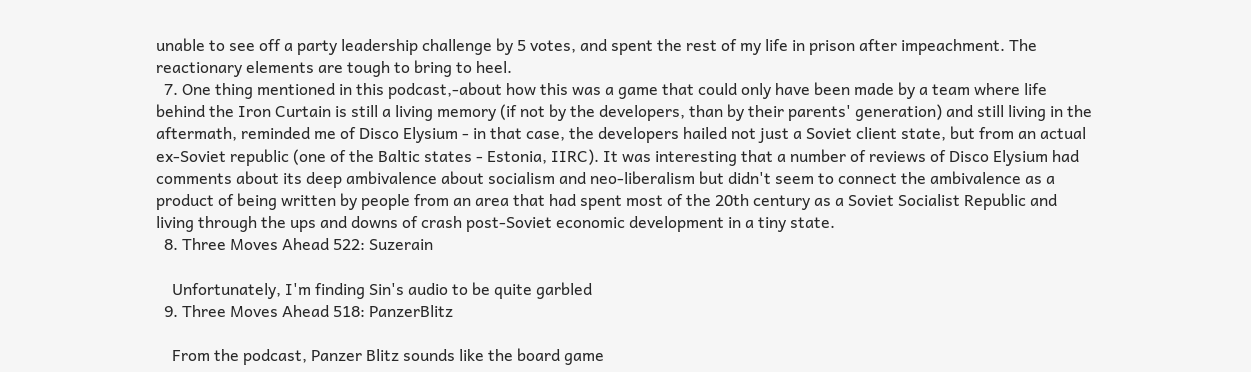unable to see off a party leadership challenge by 5 votes, and spent the rest of my life in prison after impeachment. The reactionary elements are tough to bring to heel.
  7. One thing mentioned in this podcast,-about how this was a game that could only have been made by a team where life behind the Iron Curtain is still a living memory (if not by the developers, than by their parents' generation) and still living in the aftermath, reminded me of Disco Elysium - in that case, the developers hailed not just a Soviet client state, but from an actual ex-Soviet republic (one of the Baltic states - Estonia, IIRC). It was interesting that a number of reviews of Disco Elysium had comments about its deep ambivalence about socialism and neo-liberalism but didn't seem to connect the ambivalence as a product of being written by people from an area that had spent most of the 20th century as a Soviet Socialist Republic and living through the ups and downs of crash post-Soviet economic development in a tiny state.
  8. Three Moves Ahead 522: Suzerain

    Unfortunately, I'm finding Sin's audio to be quite garbled
  9. Three Moves Ahead 518: PanzerBlitz

    From the podcast, Panzer Blitz sounds like the board game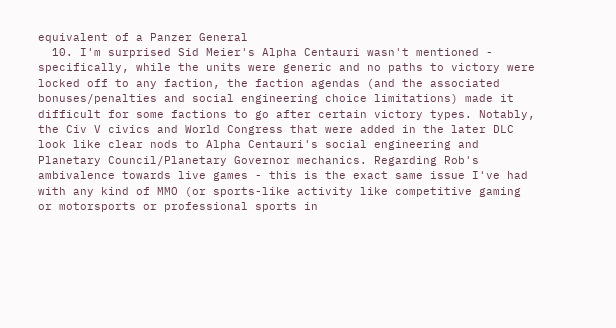equivalent of a Panzer General
  10. I'm surprised Sid Meier's Alpha Centauri wasn't mentioned - specifically, while the units were generic and no paths to victory were locked off to any faction, the faction agendas (and the associated bonuses/penalties and social engineering choice limitations) made it difficult for some factions to go after certain victory types. Notably, the Civ V civics and World Congress that were added in the later DLC look like clear nods to Alpha Centauri's social engineering and Planetary Council/Planetary Governor mechanics. Regarding Rob's ambivalence towards live games - this is the exact same issue I've had with any kind of MMO (or sports-like activity like competitive gaming or motorsports or professional sports in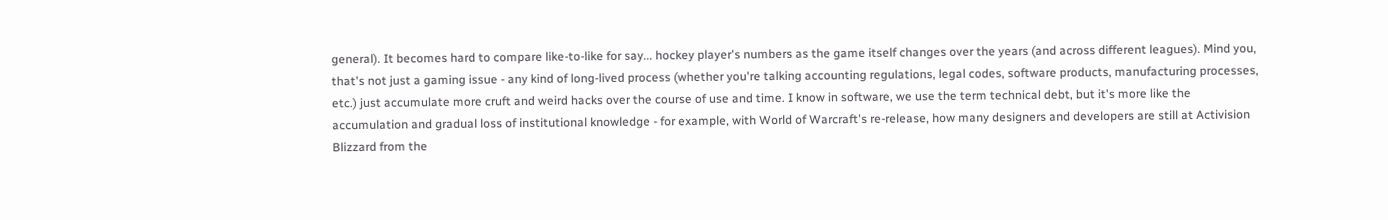general). It becomes hard to compare like-to-like for say... hockey player's numbers as the game itself changes over the years (and across different leagues). Mind you, that's not just a gaming issue - any kind of long-lived process (whether you're talking accounting regulations, legal codes, software products, manufacturing processes, etc.) just accumulate more cruft and weird hacks over the course of use and time. I know in software, we use the term technical debt, but it's more like the accumulation and gradual loss of institutional knowledge - for example, with World of Warcraft's re-release, how many designers and developers are still at Activision Blizzard from the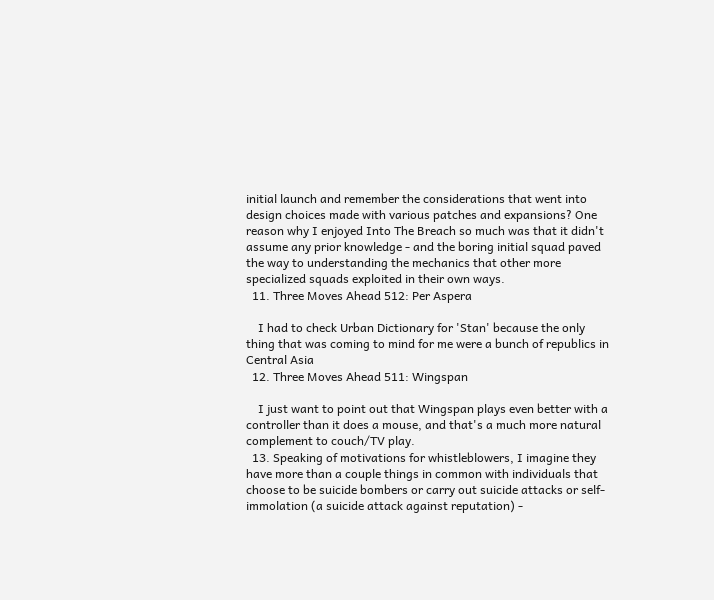initial launch and remember the considerations that went into design choices made with various patches and expansions? One reason why I enjoyed Into The Breach so much was that it didn't assume any prior knowledge - and the boring initial squad paved the way to understanding the mechanics that other more specialized squads exploited in their own ways.
  11. Three Moves Ahead 512: Per Aspera

    I had to check Urban Dictionary for 'Stan' because the only thing that was coming to mind for me were a bunch of republics in Central Asia
  12. Three Moves Ahead 511: Wingspan

    I just want to point out that Wingspan plays even better with a controller than it does a mouse, and that's a much more natural complement to couch/TV play.
  13. Speaking of motivations for whistleblowers, I imagine they have more than a couple things in common with individuals that choose to be suicide bombers or carry out suicide attacks or self-immolation (a suicide attack against reputation) -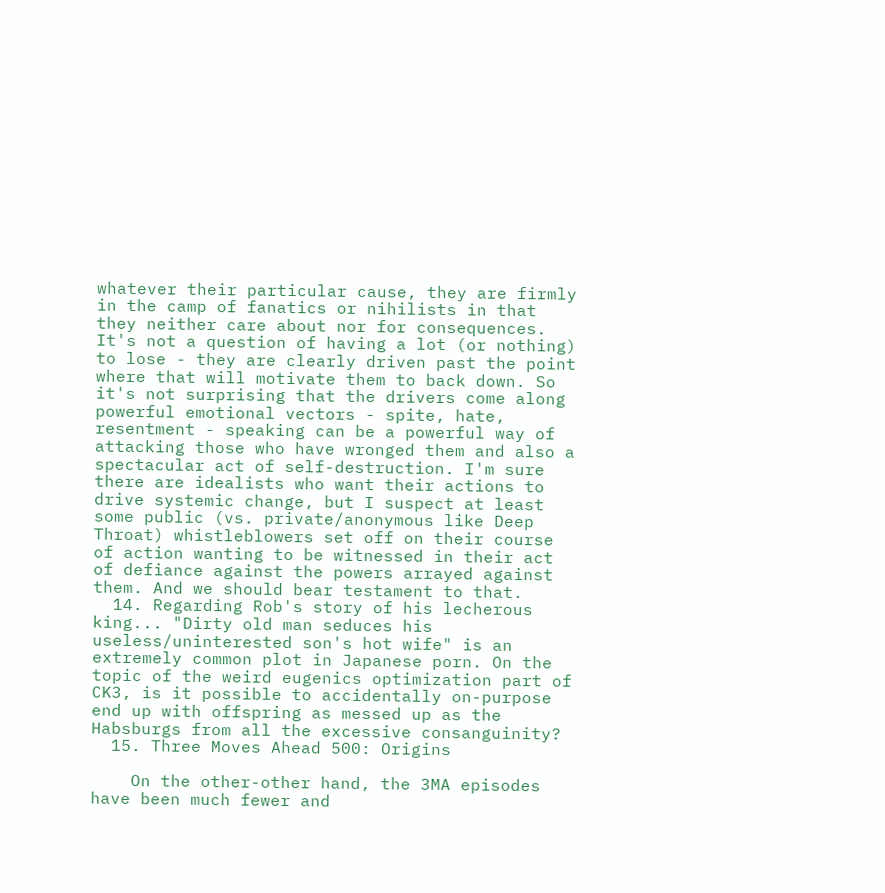whatever their particular cause, they are firmly in the camp of fanatics or nihilists in that they neither care about nor for consequences. It's not a question of having a lot (or nothing) to lose - they are clearly driven past the point where that will motivate them to back down. So it's not surprising that the drivers come along powerful emotional vectors - spite, hate, resentment - speaking can be a powerful way of attacking those who have wronged them and also a spectacular act of self-destruction. I'm sure there are idealists who want their actions to drive systemic change, but I suspect at least some public (vs. private/anonymous like Deep Throat) whistleblowers set off on their course of action wanting to be witnessed in their act of defiance against the powers arrayed against them. And we should bear testament to that.
  14. Regarding Rob's story of his lecherous king... "Dirty old man seduces his useless/uninterested son's hot wife" is an extremely common plot in Japanese porn. On the topic of the weird eugenics optimization part of CK3, is it possible to accidentally on-purpose end up with offspring as messed up as the Habsburgs from all the excessive consanguinity?
  15. Three Moves Ahead 500: Origins

    On the other-other hand, the 3MA episodes have been much fewer and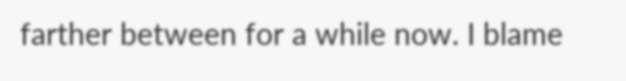farther between for a while now. I blame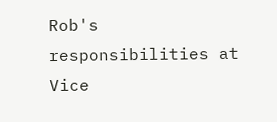Rob's responsibilities at Vice